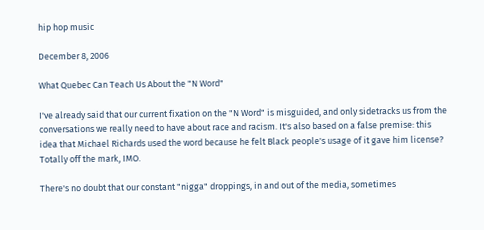hip hop music

December 8, 2006

What Quebec Can Teach Us About the "N Word"

I've already said that our current fixation on the "N Word" is misguided, and only sidetracks us from the conversations we really need to have about race and racism. It's also based on a false premise: this idea that Michael Richards used the word because he felt Black people's usage of it gave him license? Totally off the mark, IMO.

There's no doubt that our constant "nigga" droppings, in and out of the media, sometimes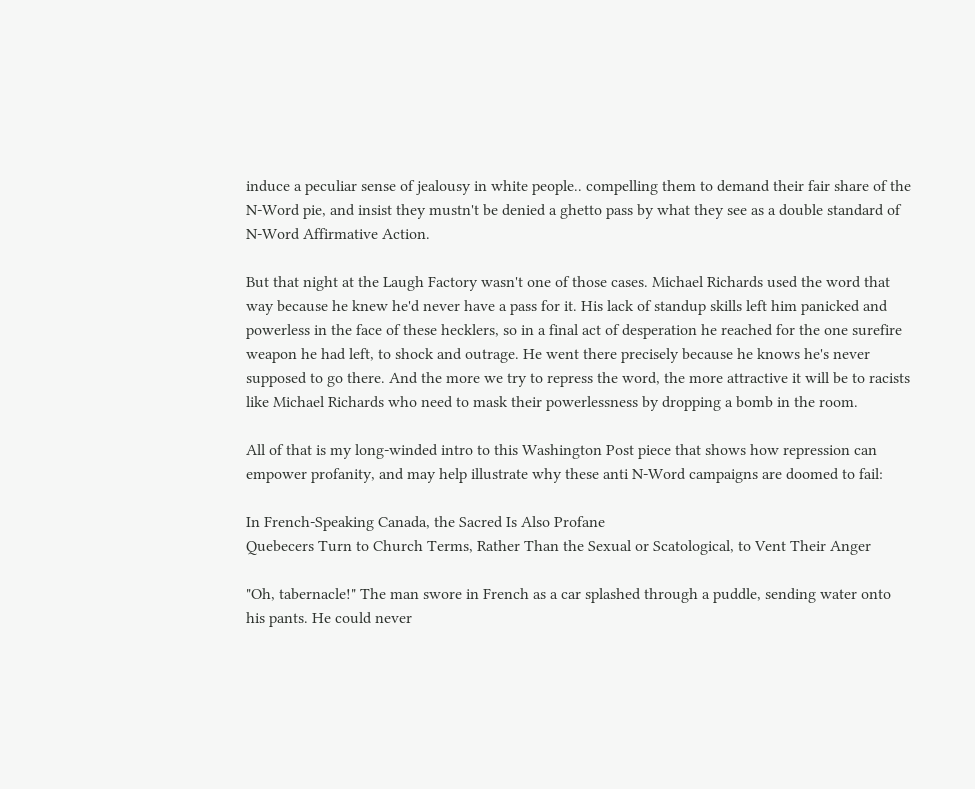induce a peculiar sense of jealousy in white people.. compelling them to demand their fair share of the N-Word pie, and insist they mustn't be denied a ghetto pass by what they see as a double standard of N-Word Affirmative Action.

But that night at the Laugh Factory wasn't one of those cases. Michael Richards used the word that way because he knew he'd never have a pass for it. His lack of standup skills left him panicked and powerless in the face of these hecklers, so in a final act of desperation he reached for the one surefire weapon he had left, to shock and outrage. He went there precisely because he knows he's never supposed to go there. And the more we try to repress the word, the more attractive it will be to racists like Michael Richards who need to mask their powerlessness by dropping a bomb in the room.

All of that is my long-winded intro to this Washington Post piece that shows how repression can empower profanity, and may help illustrate why these anti N-Word campaigns are doomed to fail:

In French-Speaking Canada, the Sacred Is Also Profane
Quebecers Turn to Church Terms, Rather Than the Sexual or Scatological, to Vent Their Anger

"Oh, tabernacle!" The man swore in French as a car splashed through a puddle, sending water onto his pants. He could never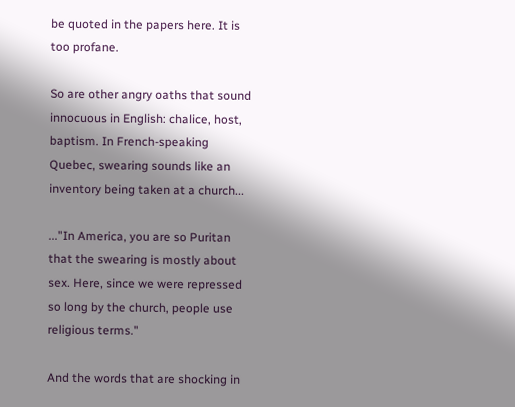be quoted in the papers here. It is too profane.

So are other angry oaths that sound innocuous in English: chalice, host, baptism. In French-speaking Quebec, swearing sounds like an inventory being taken at a church...

..."In America, you are so Puritan that the swearing is mostly about sex. Here, since we were repressed so long by the church, people use religious terms."

And the words that are shocking in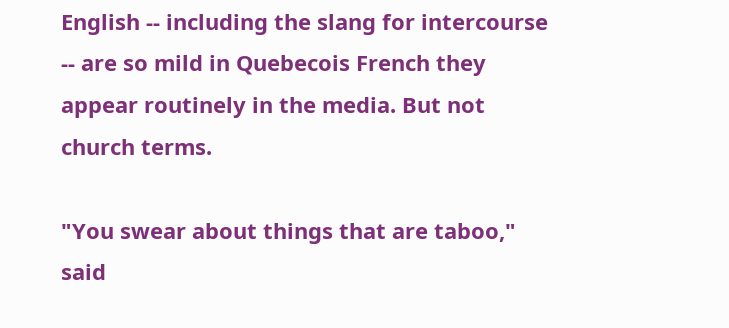English -- including the slang for intercourse -- are so mild in Quebecois French they appear routinely in the media. But not church terms.

"You swear about things that are taboo," said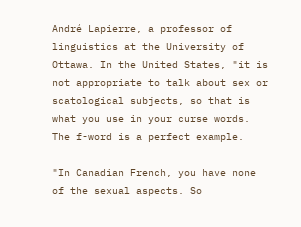André Lapierre, a professor of linguistics at the University of Ottawa. In the United States, "it is not appropriate to talk about sex or scatological subjects, so that is what you use in your curse words. The f-word is a perfect example.

"In Canadian French, you have none of the sexual aspects. So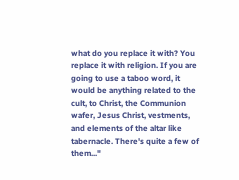what do you replace it with? You replace it with religion. If you are going to use a taboo word, it would be anything related to the cult, to Christ, the Communion wafer, Jesus Christ, vestments, and elements of the altar like tabernacle. There's quite a few of them..."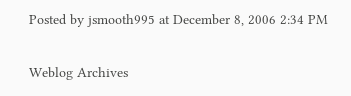Posted by jsmooth995 at December 8, 2006 2:34 PM

Weblog Archives